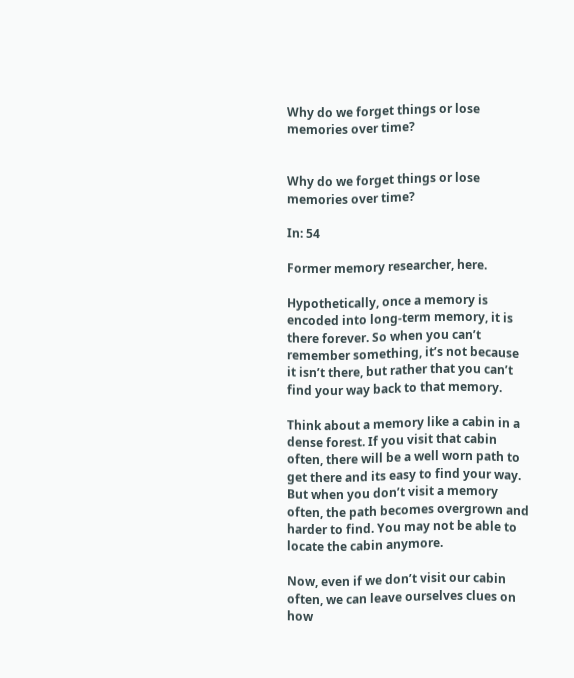Why do we forget things or lose memories over time?


Why do we forget things or lose memories over time?

In: 54

Former memory researcher, here.

Hypothetically, once a memory is encoded into long-term memory, it is there forever. So when you can’t remember something, it’s not because it isn’t there, but rather that you can’t find your way back to that memory.

Think about a memory like a cabin in a dense forest. If you visit that cabin often, there will be a well worn path to get there and its easy to find your way. But when you don’t visit a memory often, the path becomes overgrown and harder to find. You may not be able to locate the cabin anymore.

Now, even if we don’t visit our cabin often, we can leave ourselves clues on how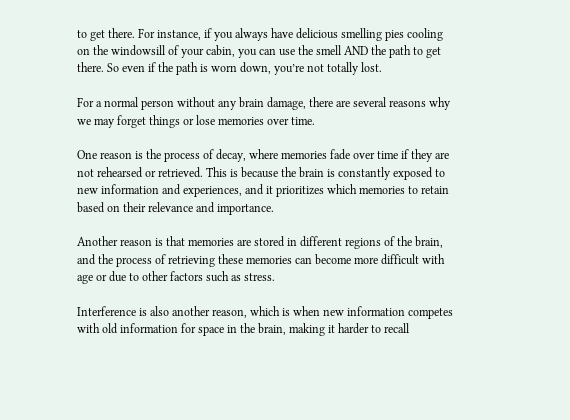to get there. For instance, if you always have delicious smelling pies cooling on the windowsill of your cabin, you can use the smell AND the path to get there. So even if the path is worn down, you’re not totally lost.

For a normal person without any brain damage, there are several reasons why we may forget things or lose memories over time.

One reason is the process of decay, where memories fade over time if they are not rehearsed or retrieved. This is because the brain is constantly exposed to new information and experiences, and it prioritizes which memories to retain based on their relevance and importance.

Another reason is that memories are stored in different regions of the brain, and the process of retrieving these memories can become more difficult with age or due to other factors such as stress.

Interference is also another reason, which is when new information competes with old information for space in the brain, making it harder to recall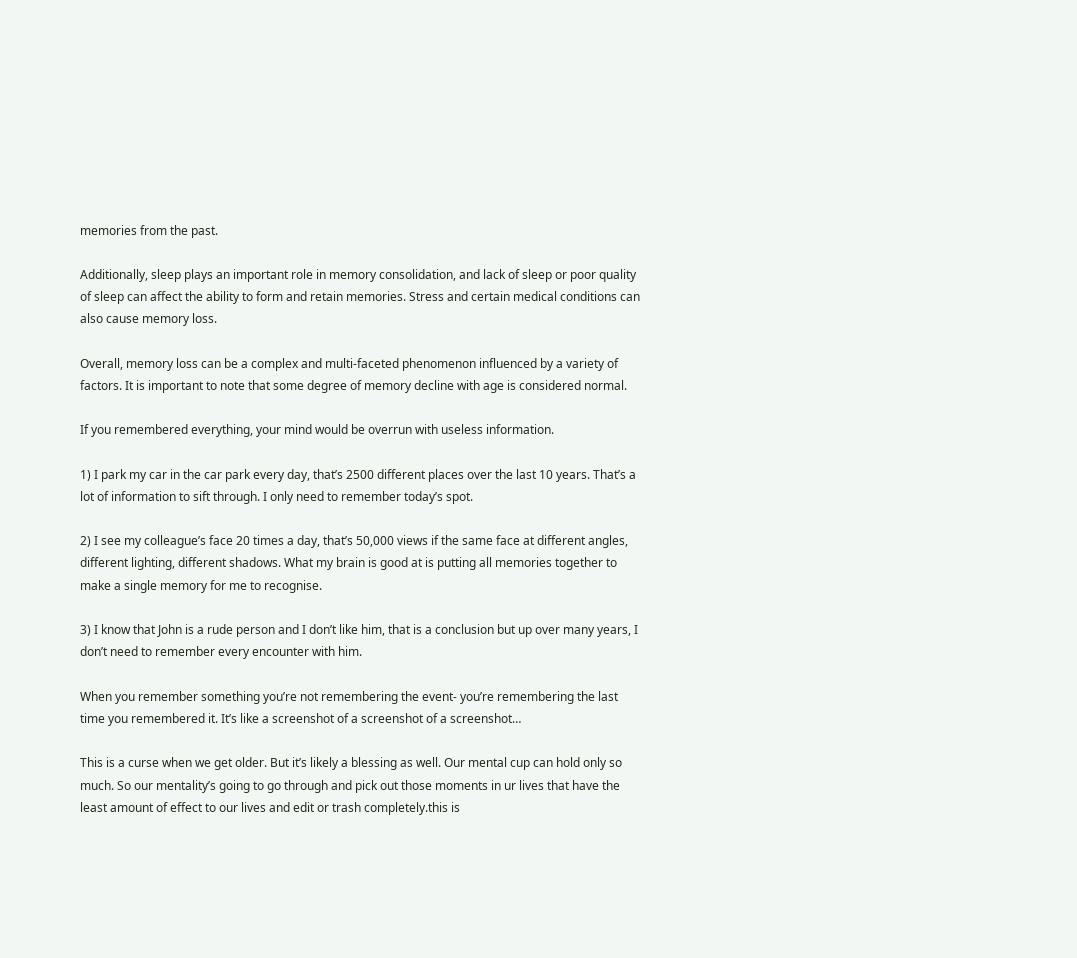memories from the past.

Additionally, sleep plays an important role in memory consolidation, and lack of sleep or poor quality of sleep can affect the ability to form and retain memories. Stress and certain medical conditions can also cause memory loss.

Overall, memory loss can be a complex and multi-faceted phenomenon influenced by a variety of factors. It is important to note that some degree of memory decline with age is considered normal.

If you remembered everything, your mind would be overrun with useless information.

1) I park my car in the car park every day, that’s 2500 different places over the last 10 years. That’s a lot of information to sift through. I only need to remember today’s spot.

2) I see my colleague’s face 20 times a day, that’s 50,000 views if the same face at different angles, different lighting, different shadows. What my brain is good at is putting all memories together to make a single memory for me to recognise.

3) I know that John is a rude person and I don’t like him, that is a conclusion but up over many years, I don’t need to remember every encounter with him.

When you remember something you’re not remembering the event- you’re remembering the last time you remembered it. It’s like a screenshot of a screenshot of a screenshot…

This is a curse when we get older. But it’s likely a blessing as well. Our mental cup can hold only so much. So our mentality’s going to go through and pick out those moments in ur lives that have the least amount of effect to our lives and edit or trash completely.this is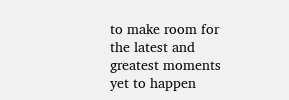to make room for the latest and greatest moments yet to happen